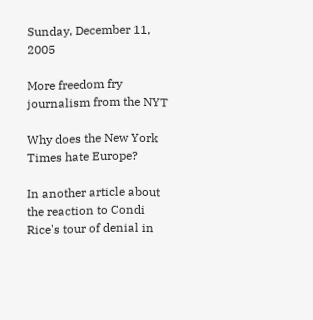Sunday, December 11, 2005

More freedom fry journalism from the NYT

Why does the New York Times hate Europe?

In another article about the reaction to Condi Rice's tour of denial in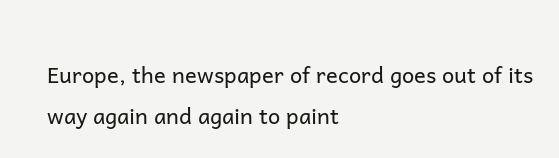Europe, the newspaper of record goes out of its way again and again to paint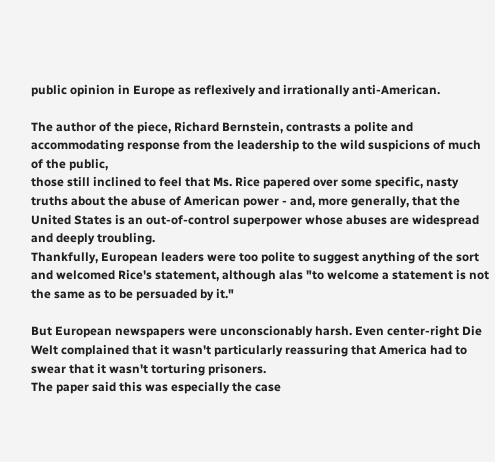public opinion in Europe as reflexively and irrationally anti-American.

The author of the piece, Richard Bernstein, contrasts a polite and accommodating response from the leadership to the wild suspicions of much of the public,
those still inclined to feel that Ms. Rice papered over some specific, nasty truths about the abuse of American power - and, more generally, that the United States is an out-of-control superpower whose abuses are widespread and deeply troubling.
Thankfully, European leaders were too polite to suggest anything of the sort and welcomed Rice's statement, although alas "to welcome a statement is not the same as to be persuaded by it."

But European newspapers were unconscionably harsh. Even center-right Die Welt complained that it wasn't particularly reassuring that America had to swear that it wasn't torturing prisoners.
The paper said this was especially the case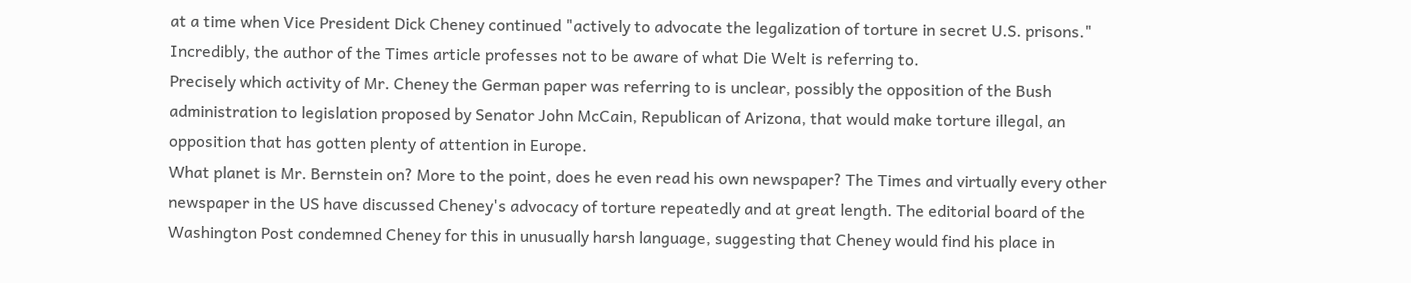at a time when Vice President Dick Cheney continued "actively to advocate the legalization of torture in secret U.S. prisons."
Incredibly, the author of the Times article professes not to be aware of what Die Welt is referring to.
Precisely which activity of Mr. Cheney the German paper was referring to is unclear, possibly the opposition of the Bush administration to legislation proposed by Senator John McCain, Republican of Arizona, that would make torture illegal, an opposition that has gotten plenty of attention in Europe.
What planet is Mr. Bernstein on? More to the point, does he even read his own newspaper? The Times and virtually every other newspaper in the US have discussed Cheney's advocacy of torture repeatedly and at great length. The editorial board of the Washington Post condemned Cheney for this in unusually harsh language, suggesting that Cheney would find his place in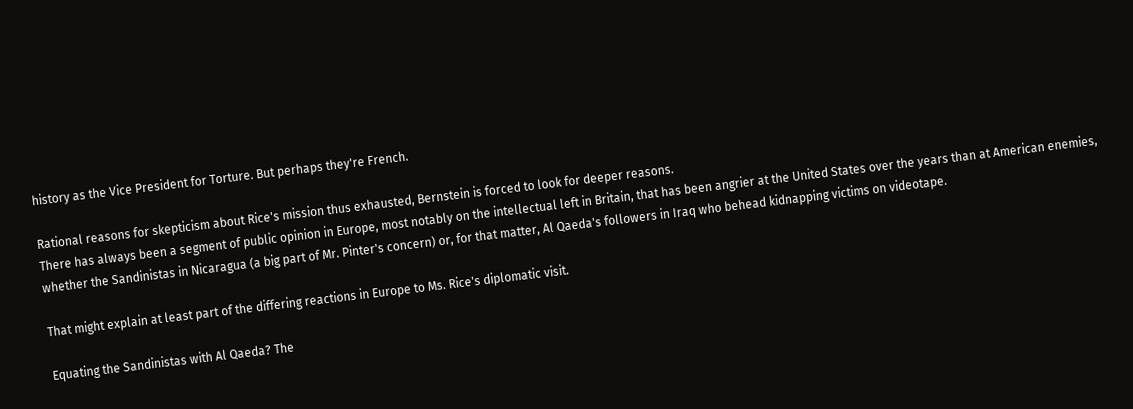history as the Vice President for Torture. But perhaps they're French.

Rational reasons for skepticism about Rice's mission thus exhausted, Bernstein is forced to look for deeper reasons.
There has always been a segment of public opinion in Europe, most notably on the intellectual left in Britain, that has been angrier at the United States over the years than at American enemies, whether the Sandinistas in Nicaragua (a big part of Mr. Pinter's concern) or, for that matter, Al Qaeda's followers in Iraq who behead kidnapping victims on videotape.

That might explain at least part of the differing reactions in Europe to Ms. Rice's diplomatic visit.

Equating the Sandinistas with Al Qaeda? The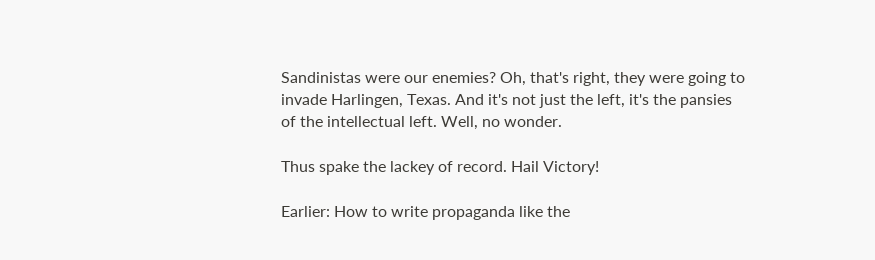Sandinistas were our enemies? Oh, that's right, they were going to invade Harlingen, Texas. And it's not just the left, it's the pansies of the intellectual left. Well, no wonder.

Thus spake the lackey of record. Hail Victory!

Earlier: How to write propaganda like the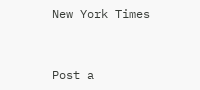New York Times


Post a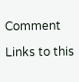Comment

Links to this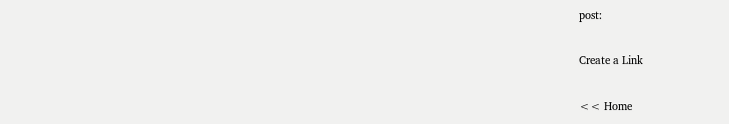post:

Create a Link

<< Home